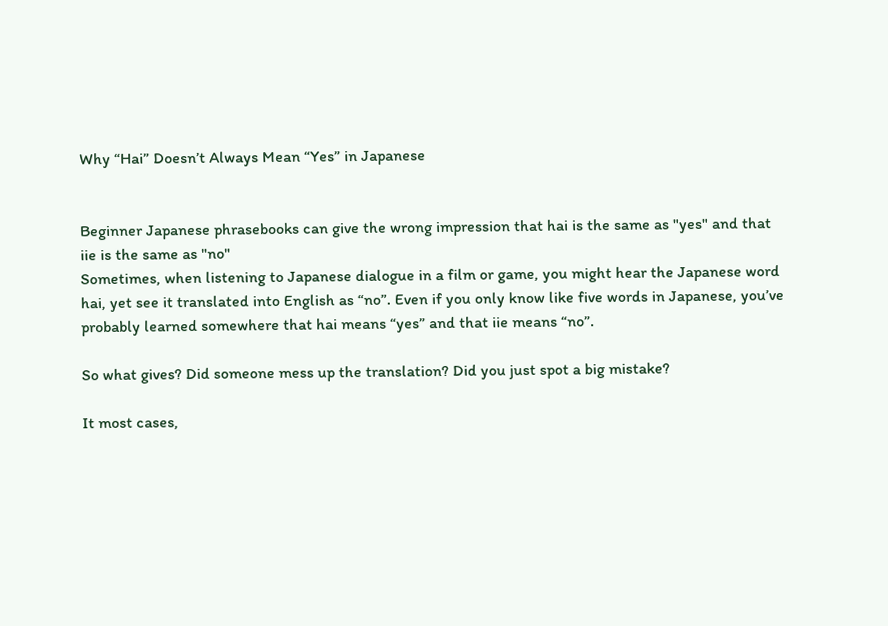Why “Hai” Doesn’t Always Mean “Yes” in Japanese


Beginner Japanese phrasebooks can give the wrong impression that hai is the same as "yes" and that iie is the same as "no"
Sometimes, when listening to Japanese dialogue in a film or game, you might hear the Japanese word hai, yet see it translated into English as “no”. Even if you only know like five words in Japanese, you’ve probably learned somewhere that hai means “yes” and that iie means “no”.

So what gives? Did someone mess up the translation? Did you just spot a big mistake?

It most cases,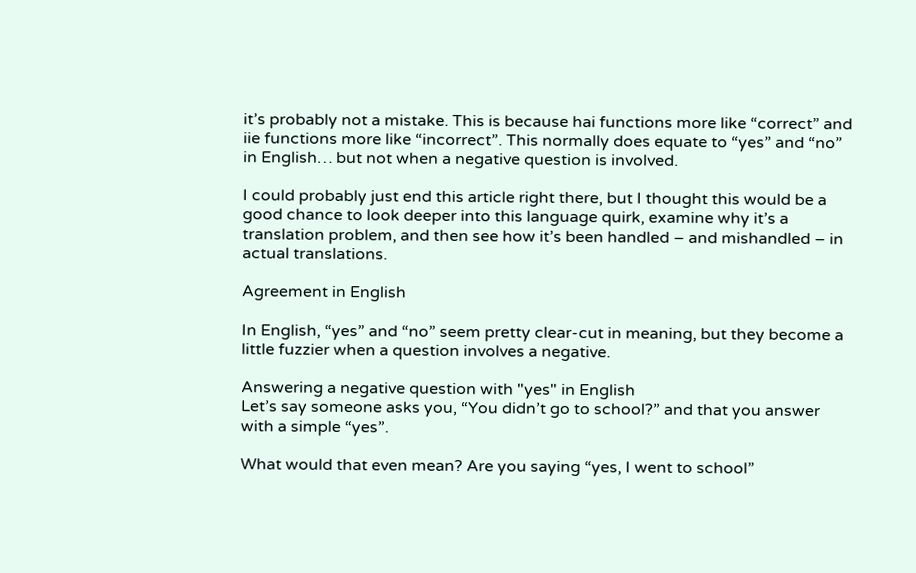it’s probably not a mistake. This is because hai functions more like “correct” and iie functions more like “incorrect”. This normally does equate to “yes” and “no” in English… but not when a negative question is involved.

I could probably just end this article right there, but I thought this would be a good chance to look deeper into this language quirk, examine why it’s a translation problem, and then see how it’s been handled – and mishandled – in actual translations.

Agreement in English

In English, “yes” and “no” seem pretty clear-cut in meaning, but they become a little fuzzier when a question involves a negative.

Answering a negative question with "yes" in English
Let’s say someone asks you, “You didn’t go to school?” and that you answer with a simple “yes”.

What would that even mean? Are you saying “yes, I went to school”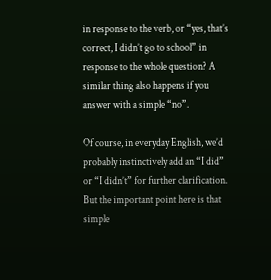in response to the verb, or “yes, that’s correct, I didn’t go to school” in response to the whole question? A similar thing also happens if you answer with a simple “no”.

Of course, in everyday English, we’d probably instinctively add an “I did” or “I didn’t” for further clarification. But the important point here is that simple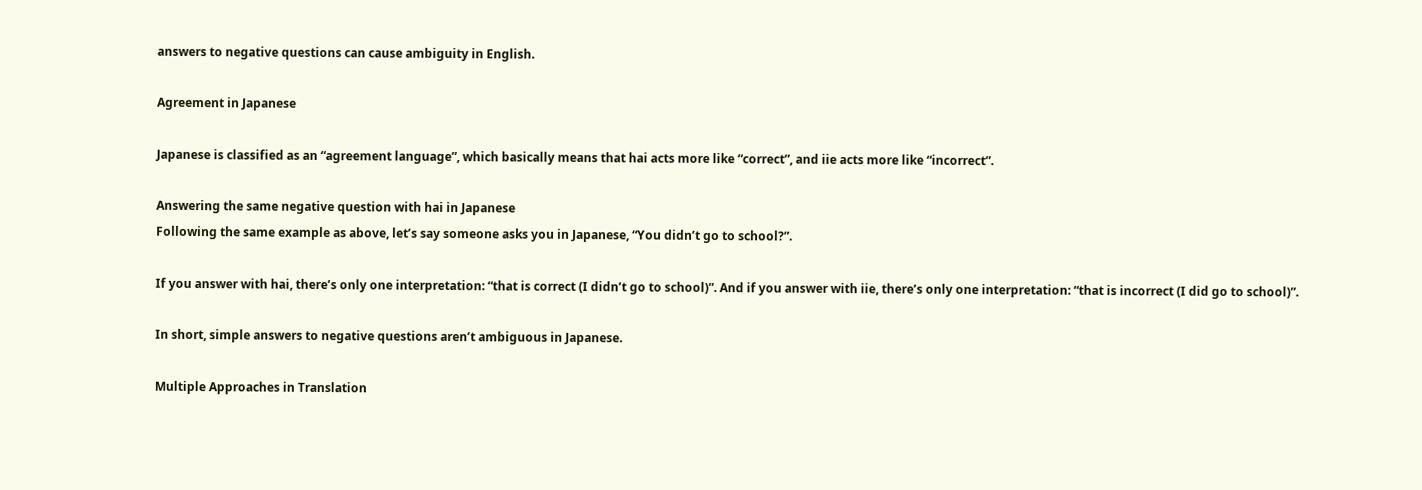answers to negative questions can cause ambiguity in English.

Agreement in Japanese

Japanese is classified as an “agreement language”, which basically means that hai acts more like “correct”, and iie acts more like “incorrect”.

Answering the same negative question with hai in Japanese
Following the same example as above, let’s say someone asks you in Japanese, “You didn’t go to school?”.

If you answer with hai, there’s only one interpretation: “that is correct (I didn’t go to school)”. And if you answer with iie, there’s only one interpretation: “that is incorrect (I did go to school)”.

In short, simple answers to negative questions aren’t ambiguous in Japanese.

Multiple Approaches in Translation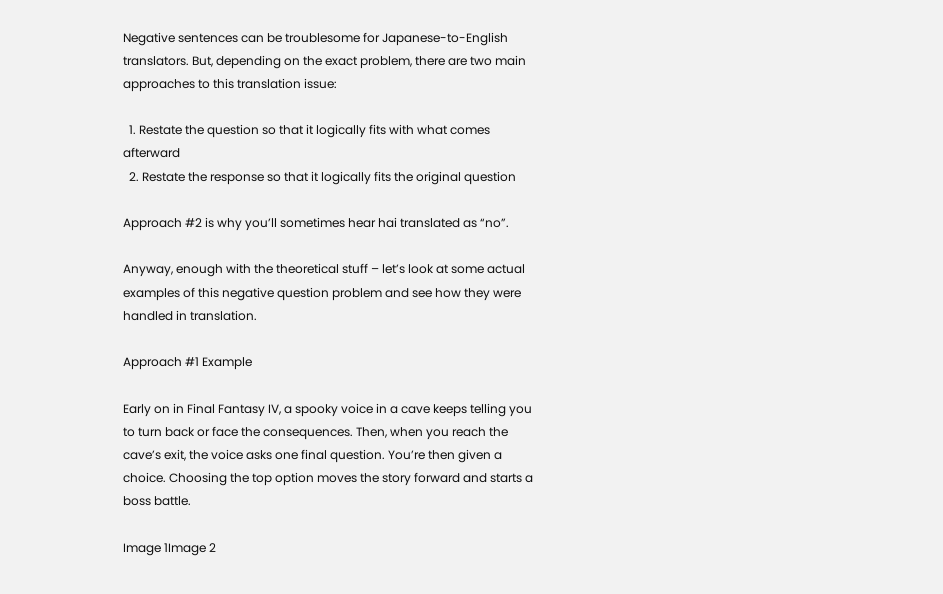Negative sentences can be troublesome for Japanese-to-English translators. But, depending on the exact problem, there are two main approaches to this translation issue:

  1. Restate the question so that it logically fits with what comes afterward
  2. Restate the response so that it logically fits the original question

Approach #2 is why you’ll sometimes hear hai translated as “no”.

Anyway, enough with the theoretical stuff – let’s look at some actual examples of this negative question problem and see how they were handled in translation.

Approach #1 Example

Early on in Final Fantasy IV, a spooky voice in a cave keeps telling you to turn back or face the consequences. Then, when you reach the cave’s exit, the voice asks one final question. You’re then given a choice. Choosing the top option moves the story forward and starts a boss battle.

Image 1Image 2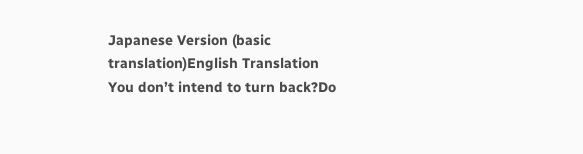Japanese Version (basic translation)English Translation
You don’t intend to turn back?Do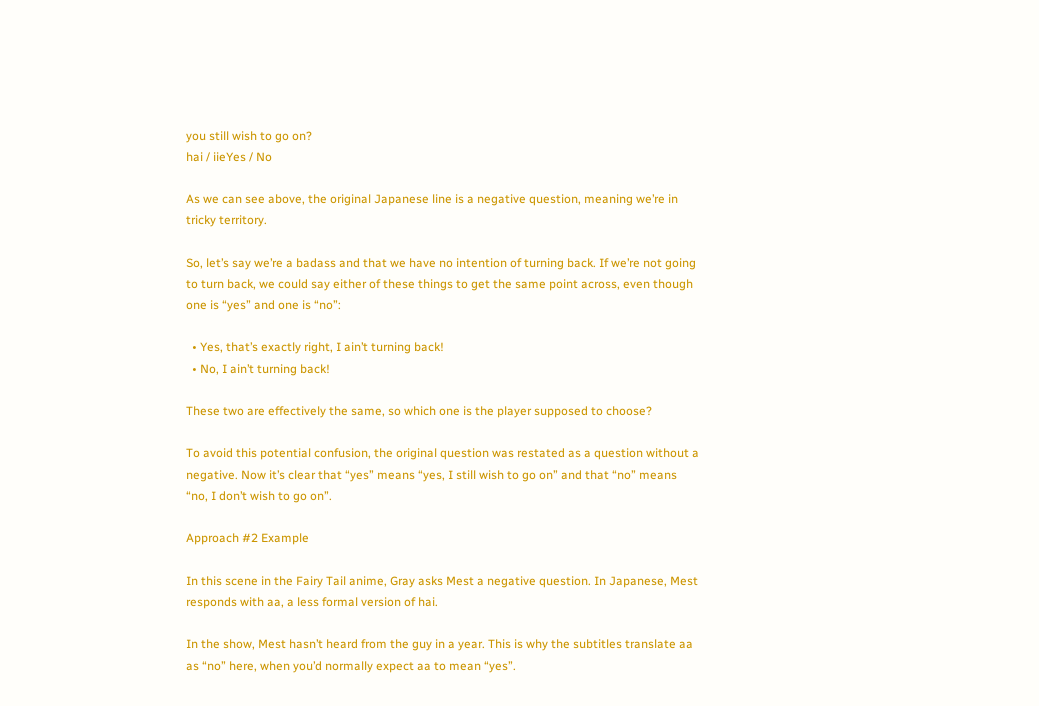you still wish to go on?
hai / iieYes / No

As we can see above, the original Japanese line is a negative question, meaning we’re in tricky territory.

So, let’s say we’re a badass and that we have no intention of turning back. If we’re not going to turn back, we could say either of these things to get the same point across, even though one is “yes” and one is “no”:

  • Yes, that’s exactly right, I ain’t turning back!
  • No, I ain’t turning back!

These two are effectively the same, so which one is the player supposed to choose?

To avoid this potential confusion, the original question was restated as a question without a negative. Now it’s clear that “yes” means “yes, I still wish to go on” and that “no” means “no, I don’t wish to go on”.

Approach #2 Example

In this scene in the Fairy Tail anime, Gray asks Mest a negative question. In Japanese, Mest responds with aa, a less formal version of hai.

In the show, Mest hasn’t heard from the guy in a year. This is why the subtitles translate aa as “no” here, when you’d normally expect aa to mean “yes”.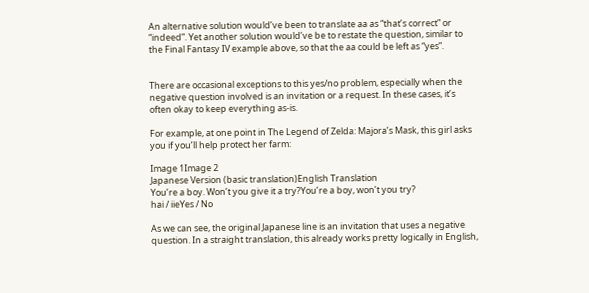An alternative solution would’ve been to translate aa as “that’s correct” or “indeed”. Yet another solution would’ve be to restate the question, similar to the Final Fantasy IV example above, so that the aa could be left as “yes”.


There are occasional exceptions to this yes/no problem, especially when the negative question involved is an invitation or a request. In these cases, it’s often okay to keep everything as-is.

For example, at one point in The Legend of Zelda: Majora’s Mask, this girl asks you if you’ll help protect her farm:

Image 1Image 2
Japanese Version (basic translation)English Translation
You’re a boy. Won’t you give it a try?You’re a boy, won’t you try?
hai / iieYes / No

As we can see, the original Japanese line is an invitation that uses a negative question. In a straight translation, this already works pretty logically in English,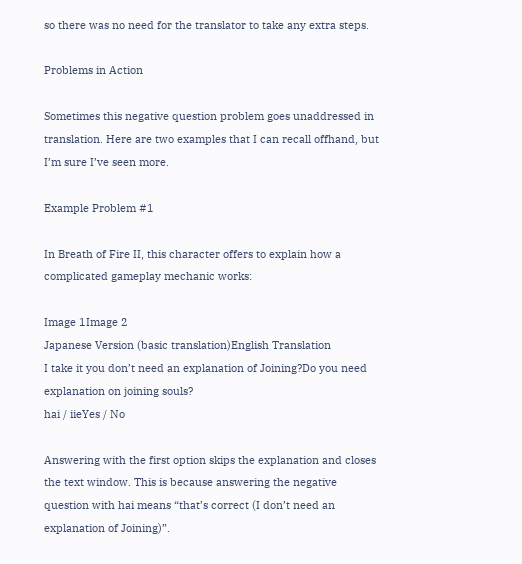so there was no need for the translator to take any extra steps.

Problems in Action

Sometimes this negative question problem goes unaddressed in translation. Here are two examples that I can recall offhand, but I’m sure I’ve seen more.

Example Problem #1

In Breath of Fire II, this character offers to explain how a complicated gameplay mechanic works:

Image 1Image 2
Japanese Version (basic translation)English Translation
I take it you don’t need an explanation of Joining?Do you need explanation on joining souls?
hai / iieYes / No

Answering with the first option skips the explanation and closes the text window. This is because answering the negative question with hai means “that’s correct (I don’t need an explanation of Joining)”.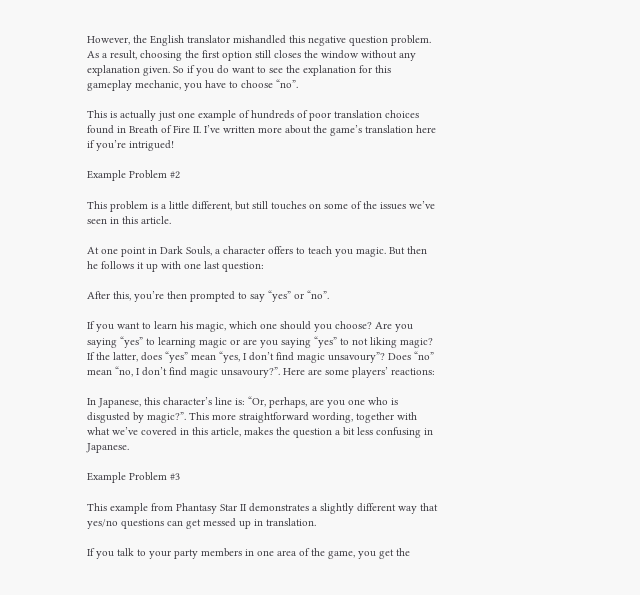However, the English translator mishandled this negative question problem. As a result, choosing the first option still closes the window without any explanation given. So if you do want to see the explanation for this gameplay mechanic, you have to choose “no”.

This is actually just one example of hundreds of poor translation choices found in Breath of Fire II. I’ve written more about the game’s translation here if you’re intrigued!

Example Problem #2

This problem is a little different, but still touches on some of the issues we’ve seen in this article.

At one point in Dark Souls, a character offers to teach you magic. But then he follows it up with one last question:

After this, you’re then prompted to say “yes” or “no”.

If you want to learn his magic, which one should you choose? Are you saying “yes” to learning magic or are you saying “yes” to not liking magic? If the latter, does “yes” mean “yes, I don’t find magic unsavoury”? Does “no” mean “no, I don’t find magic unsavoury?”. Here are some players’ reactions:

In Japanese, this character’s line is: “Or, perhaps, are you one who is disgusted by magic?”. This more straightforward wording, together with what we’ve covered in this article, makes the question a bit less confusing in Japanese.

Example Problem #3

This example from Phantasy Star II demonstrates a slightly different way that yes/no questions can get messed up in translation.

If you talk to your party members in one area of the game, you get the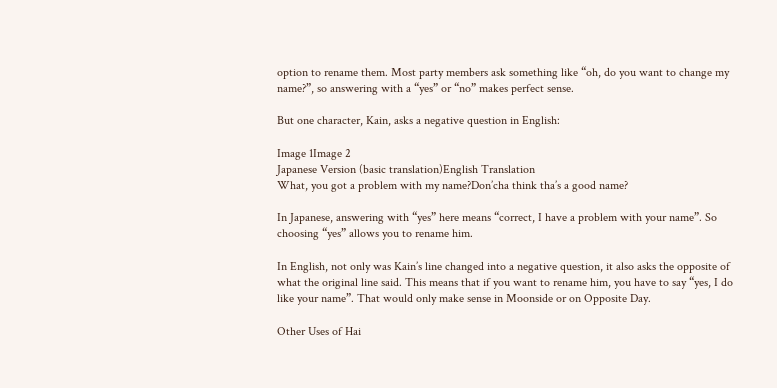option to rename them. Most party members ask something like “oh, do you want to change my name?”, so answering with a “yes” or “no” makes perfect sense.

But one character, Kain, asks a negative question in English:

Image 1Image 2
Japanese Version (basic translation)English Translation
What, you got a problem with my name?Don’cha think tha’s a good name?

In Japanese, answering with “yes” here means “correct, I have a problem with your name”. So choosing “yes” allows you to rename him.

In English, not only was Kain’s line changed into a negative question, it also asks the opposite of what the original line said. This means that if you want to rename him, you have to say “yes, I do like your name”. That would only make sense in Moonside or on Opposite Day.

Other Uses of Hai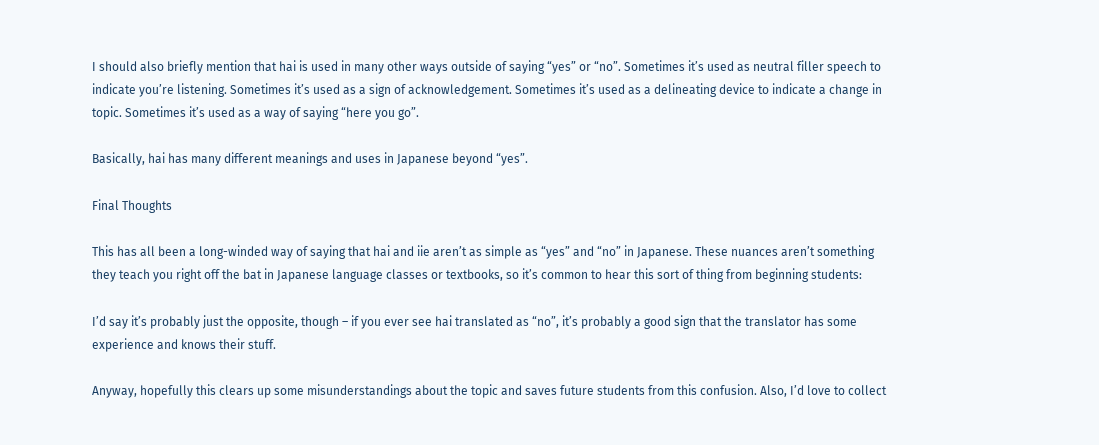I should also briefly mention that hai is used in many other ways outside of saying “yes” or “no”. Sometimes it’s used as neutral filler speech to indicate you’re listening. Sometimes it’s used as a sign of acknowledgement. Sometimes it’s used as a delineating device to indicate a change in topic. Sometimes it’s used as a way of saying “here you go”.

Basically, hai has many different meanings and uses in Japanese beyond “yes”.

Final Thoughts

This has all been a long-winded way of saying that hai and iie aren’t as simple as “yes” and “no” in Japanese. These nuances aren’t something they teach you right off the bat in Japanese language classes or textbooks, so it’s common to hear this sort of thing from beginning students:

I’d say it’s probably just the opposite, though – if you ever see hai translated as “no”, it’s probably a good sign that the translator has some experience and knows their stuff.

Anyway, hopefully this clears up some misunderstandings about the topic and saves future students from this confusion. Also, I’d love to collect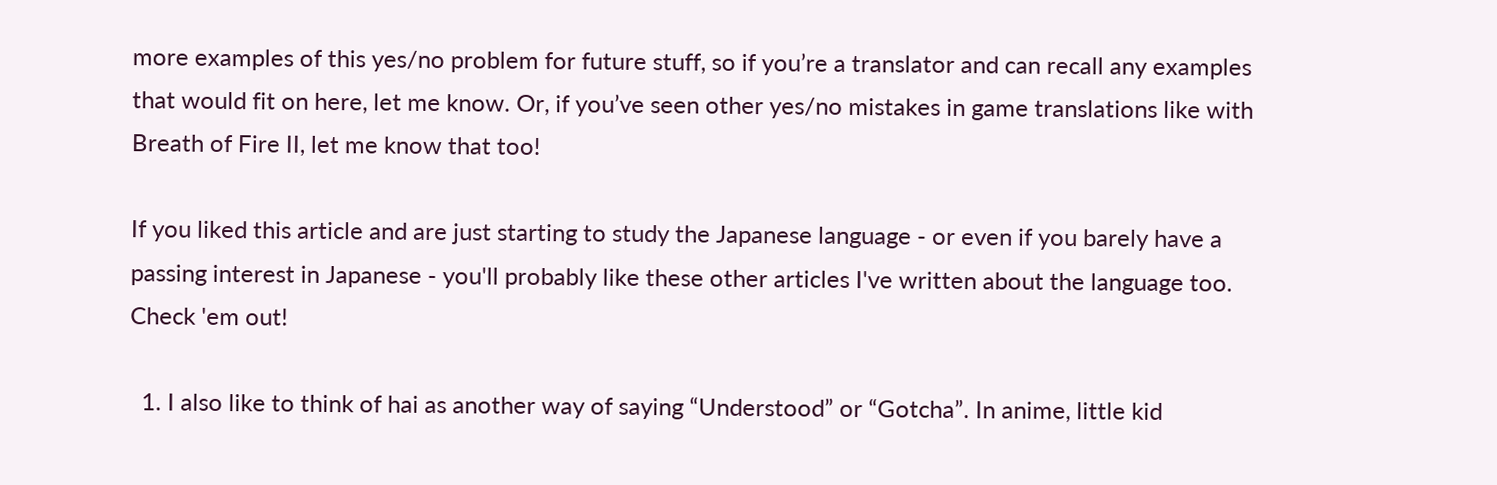more examples of this yes/no problem for future stuff, so if you’re a translator and can recall any examples that would fit on here, let me know. Or, if you’ve seen other yes/no mistakes in game translations like with Breath of Fire II, let me know that too!

If you liked this article and are just starting to study the Japanese language - or even if you barely have a passing interest in Japanese - you'll probably like these other articles I've written about the language too. Check 'em out!

  1. I also like to think of hai as another way of saying “Understood” or “Gotcha”. In anime, little kid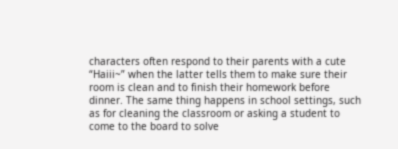characters often respond to their parents with a cute “Haiii~” when the latter tells them to make sure their room is clean and to finish their homework before dinner. The same thing happens in school settings, such as for cleaning the classroom or asking a student to come to the board to solve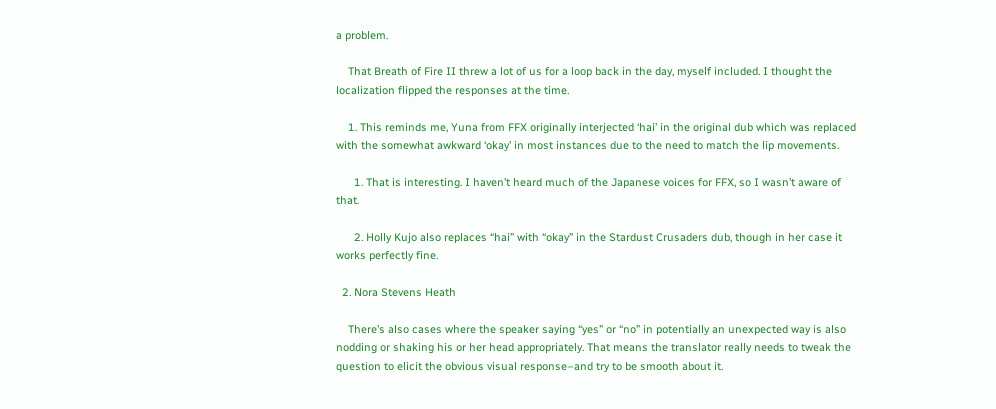a problem.

    That Breath of Fire II threw a lot of us for a loop back in the day, myself included. I thought the localization flipped the responses at the time.

    1. This reminds me, Yuna from FFX originally interjected ‘hai’ in the original dub which was replaced with the somewhat awkward ‘okay’ in most instances due to the need to match the lip movements.

      1. That is interesting. I haven’t heard much of the Japanese voices for FFX, so I wasn’t aware of that.

      2. Holly Kujo also replaces “hai” with “okay” in the Stardust Crusaders dub, though in her case it works perfectly fine.

  2. Nora Stevens Heath

    There’s also cases where the speaker saying “yes” or “no” in potentially an unexpected way is also nodding or shaking his or her head appropriately. That means the translator really needs to tweak the question to elicit the obvious visual response–and try to be smooth about it.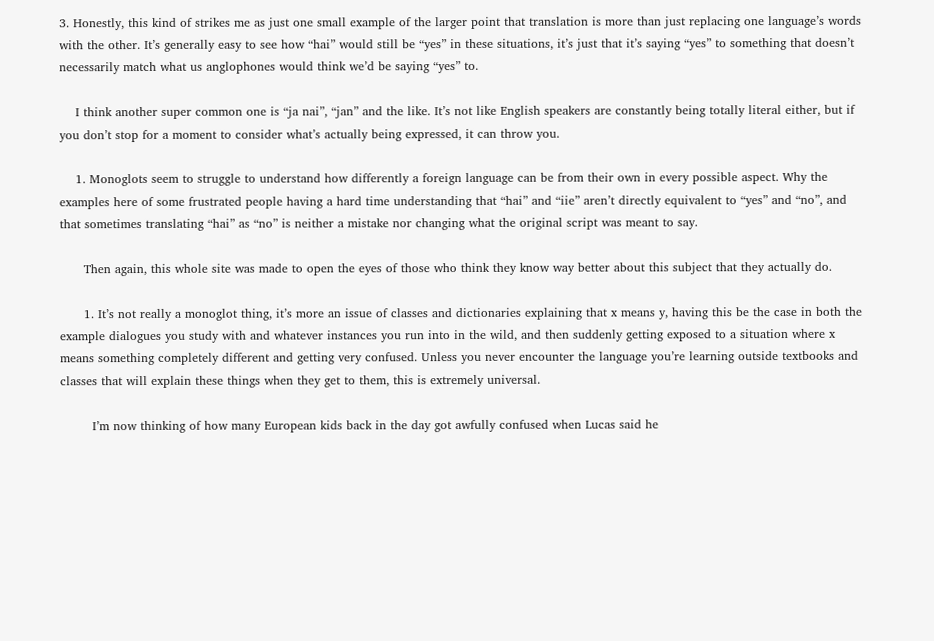3. Honestly, this kind of strikes me as just one small example of the larger point that translation is more than just replacing one language’s words with the other. It’s generally easy to see how “hai” would still be “yes” in these situations, it’s just that it’s saying “yes” to something that doesn’t necessarily match what us anglophones would think we’d be saying “yes” to.

    I think another super common one is “ja nai”, “jan” and the like. It’s not like English speakers are constantly being totally literal either, but if you don’t stop for a moment to consider what’s actually being expressed, it can throw you.

    1. Monoglots seem to struggle to understand how differently a foreign language can be from their own in every possible aspect. Why the examples here of some frustrated people having a hard time understanding that “hai” and “iie” aren’t directly equivalent to “yes” and “no”, and that sometimes translating “hai” as “no” is neither a mistake nor changing what the original script was meant to say.

      Then again, this whole site was made to open the eyes of those who think they know way better about this subject that they actually do.

      1. It’s not really a monoglot thing, it’s more an issue of classes and dictionaries explaining that x means y, having this be the case in both the example dialogues you study with and whatever instances you run into in the wild, and then suddenly getting exposed to a situation where x means something completely different and getting very confused. Unless you never encounter the language you’re learning outside textbooks and classes that will explain these things when they get to them, this is extremely universal.

        I’m now thinking of how many European kids back in the day got awfully confused when Lucas said he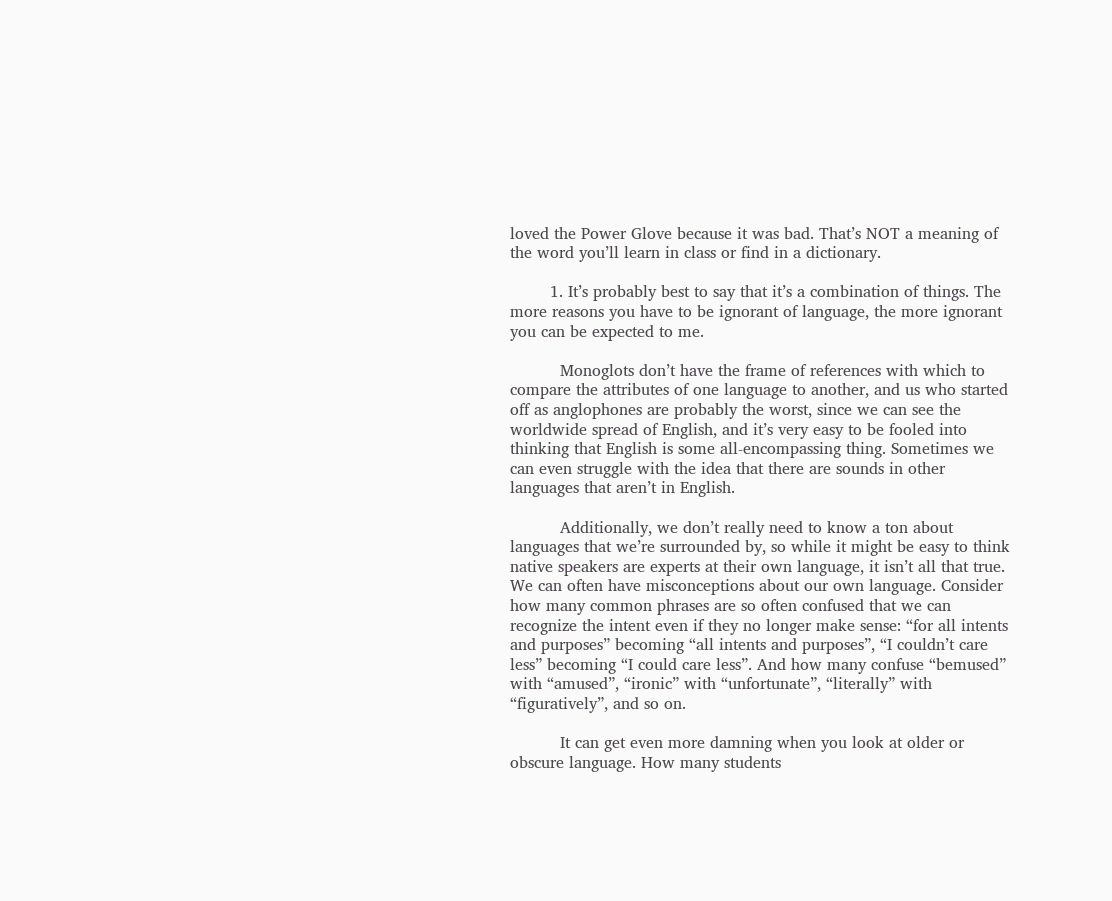loved the Power Glove because it was bad. That’s NOT a meaning of the word you’ll learn in class or find in a dictionary.

        1. It’s probably best to say that it’s a combination of things. The more reasons you have to be ignorant of language, the more ignorant you can be expected to me.

          Monoglots don’t have the frame of references with which to compare the attributes of one language to another, and us who started off as anglophones are probably the worst, since we can see the worldwide spread of English, and it’s very easy to be fooled into thinking that English is some all-encompassing thing. Sometimes we can even struggle with the idea that there are sounds in other languages that aren’t in English.

          Additionally, we don’t really need to know a ton about languages that we’re surrounded by, so while it might be easy to think native speakers are experts at their own language, it isn’t all that true. We can often have misconceptions about our own language. Consider how many common phrases are so often confused that we can recognize the intent even if they no longer make sense: “for all intents and purposes” becoming “all intents and purposes”, “I couldn’t care less” becoming “I could care less”. And how many confuse “bemused” with “amused”, “ironic” with “unfortunate”, “literally” with “figuratively”, and so on.

          It can get even more damning when you look at older or obscure language. How many students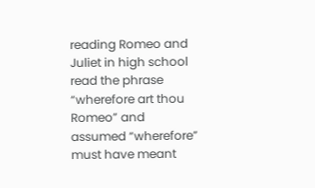reading Romeo and Juliet in high school read the phrase “wherefore art thou Romeo” and assumed “wherefore” must have meant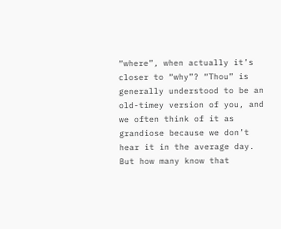“where”, when actually it’s closer to “why”? “Thou” is generally understood to be an old-timey version of you, and we often think of it as grandiose because we don’t hear it in the average day. But how many know that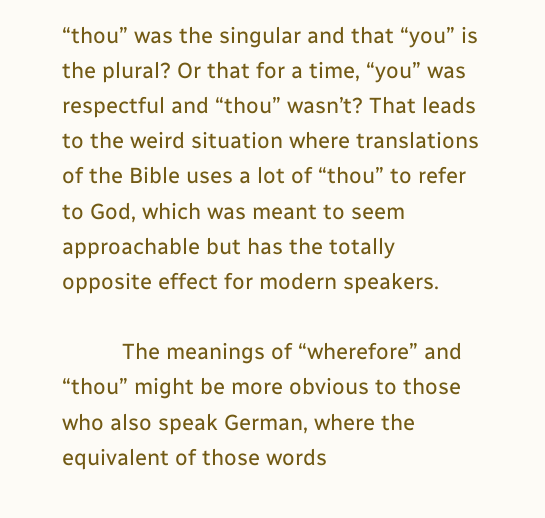“thou” was the singular and that “you” is the plural? Or that for a time, “you” was respectful and “thou” wasn’t? That leads to the weird situation where translations of the Bible uses a lot of “thou” to refer to God, which was meant to seem approachable but has the totally opposite effect for modern speakers.

          The meanings of “wherefore” and “thou” might be more obvious to those who also speak German, where the equivalent of those words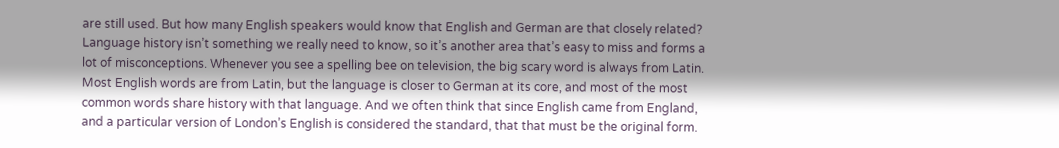are still used. But how many English speakers would know that English and German are that closely related? Language history isn’t something we really need to know, so it’s another area that’s easy to miss and forms a lot of misconceptions. Whenever you see a spelling bee on television, the big scary word is always from Latin. Most English words are from Latin, but the language is closer to German at its core, and most of the most common words share history with that language. And we often think that since English came from England, and a particular version of London’s English is considered the standard, that that must be the original form.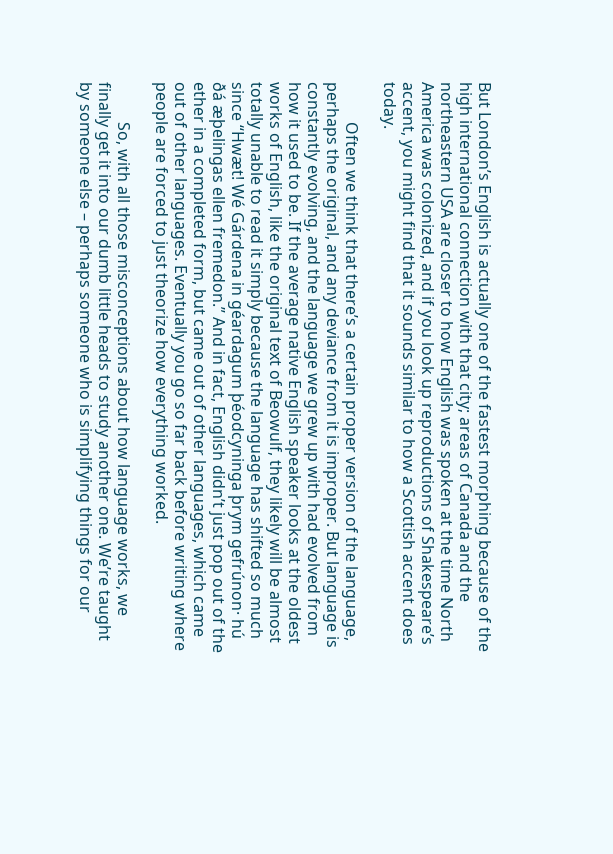But London’s English is actually one of the fastest morphing because of the high international connection with that city; areas of Canada and the northeastern USA are closer to how English was spoken at the time North America was colonized, and if you look up reproductions of Shakespeare’s accent, you might find that it sounds similar to how a Scottish accent does today.

          Often we think that there’s a certain proper version of the language, perhaps the original, and any deviance from it is improper. But language is constantly evolving, and the language we grew up with had evolved from how it used to be. If the average native English speaker looks at the oldest works of English, like the original text of Beowulf, they likely will be almost totally unable to read it simply because the language has shifted so much since “Hwæt! Wé Gárdena in géardagum þéodcyninga þrym gefrúnon· hú ðá æþelingas ellen fremedon.” And in fact, English didn’t just pop out of the ether in a completed form, but came out of other languages, which came out of other languages. Eventually you go so far back before writing where people are forced to just theorize how everything worked.

          So, with all those misconceptions about how language works, we finally get it into our dumb little heads to study another one. We’re taught by someone else – perhaps someone who is simplifying things for our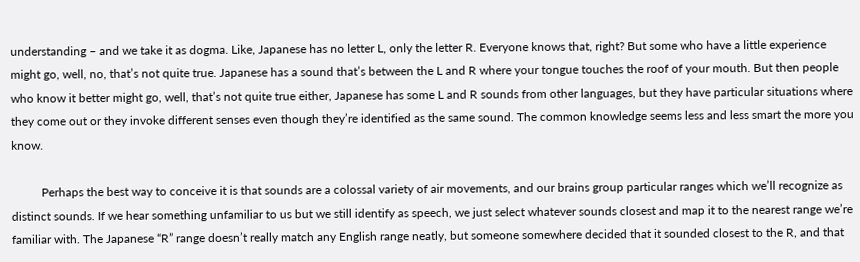understanding – and we take it as dogma. Like, Japanese has no letter L, only the letter R. Everyone knows that, right? But some who have a little experience might go, well, no, that’s not quite true. Japanese has a sound that’s between the L and R where your tongue touches the roof of your mouth. But then people who know it better might go, well, that’s not quite true either, Japanese has some L and R sounds from other languages, but they have particular situations where they come out or they invoke different senses even though they’re identified as the same sound. The common knowledge seems less and less smart the more you know.

          Perhaps the best way to conceive it is that sounds are a colossal variety of air movements, and our brains group particular ranges which we’ll recognize as distinct sounds. If we hear something unfamiliar to us but we still identify as speech, we just select whatever sounds closest and map it to the nearest range we’re familiar with. The Japanese “R” range doesn’t really match any English range neatly, but someone somewhere decided that it sounded closest to the R, and that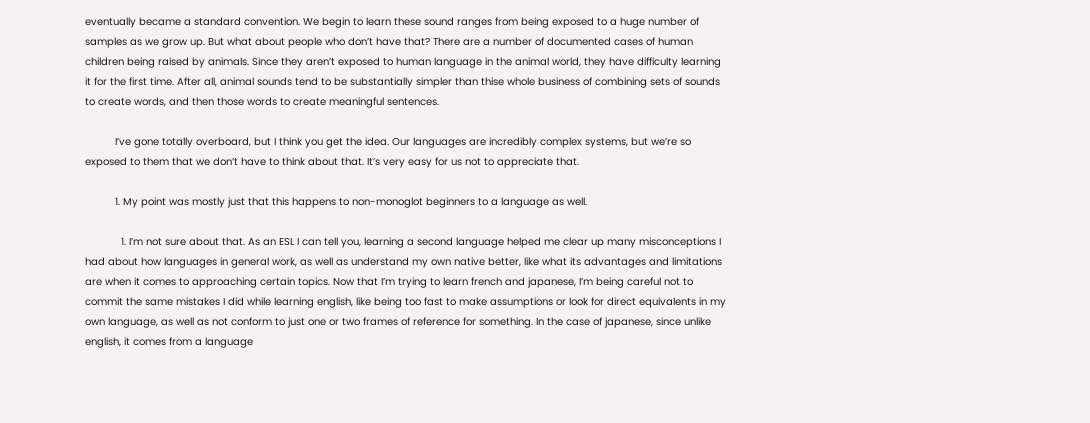eventually became a standard convention. We begin to learn these sound ranges from being exposed to a huge number of samples as we grow up. But what about people who don’t have that? There are a number of documented cases of human children being raised by animals. Since they aren’t exposed to human language in the animal world, they have difficulty learning it for the first time. After all, animal sounds tend to be substantially simpler than thise whole business of combining sets of sounds to create words, and then those words to create meaningful sentences.

          I’ve gone totally overboard, but I think you get the idea. Our languages are incredibly complex systems, but we’re so exposed to them that we don’t have to think about that. It’s very easy for us not to appreciate that.

          1. My point was mostly just that this happens to non-monoglot beginners to a language as well.

            1. I’m not sure about that. As an ESL I can tell you, learning a second language helped me clear up many misconceptions I had about how languages in general work, as well as understand my own native better, like what its advantages and limitations are when it comes to approaching certain topics. Now that I’m trying to learn french and japanese, I’m being careful not to commit the same mistakes I did while learning english, like being too fast to make assumptions or look for direct equivalents in my own language, as well as not conform to just one or two frames of reference for something. In the case of japanese, since unlike english, it comes from a language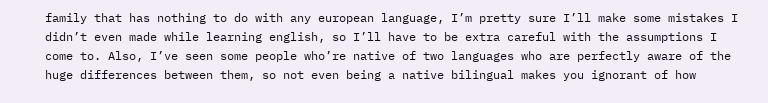family that has nothing to do with any european language, I’m pretty sure I’ll make some mistakes I didn’t even made while learning english, so I’ll have to be extra careful with the assumptions I come to. Also, I’ve seen some people who’re native of two languages who are perfectly aware of the huge differences between them, so not even being a native bilingual makes you ignorant of how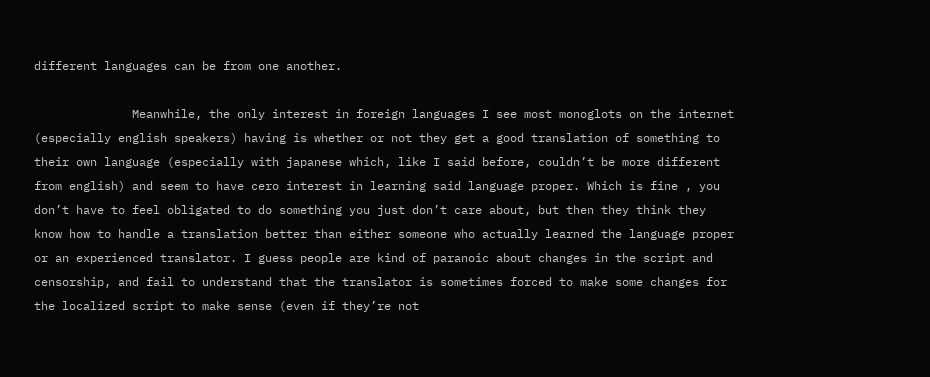different languages can be from one another.

              Meanwhile, the only interest in foreign languages I see most monoglots on the internet (especially english speakers) having is whether or not they get a good translation of something to their own language (especially with japanese which, like I said before, couldn’t be more different from english) and seem to have cero interest in learning said language proper. Which is fine , you don’t have to feel obligated to do something you just don’t care about, but then they think they know how to handle a translation better than either someone who actually learned the language proper or an experienced translator. I guess people are kind of paranoic about changes in the script and censorship, and fail to understand that the translator is sometimes forced to make some changes for the localized script to make sense (even if they’re not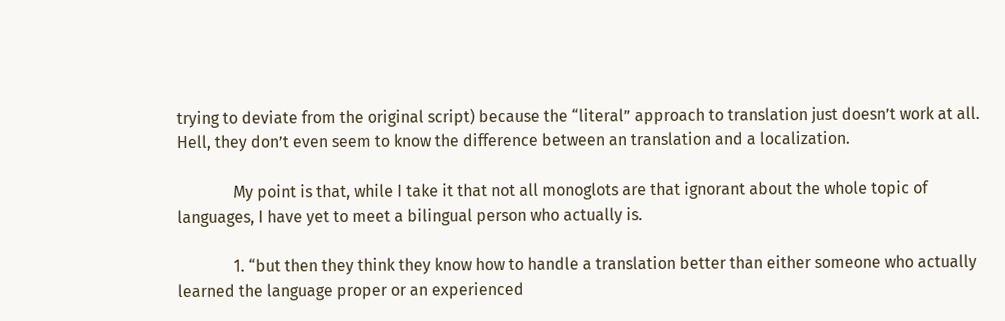trying to deviate from the original script) because the “literal” approach to translation just doesn’t work at all. Hell, they don’t even seem to know the difference between an translation and a localization.

              My point is that, while I take it that not all monoglots are that ignorant about the whole topic of languages, I have yet to meet a bilingual person who actually is.

              1. “but then they think they know how to handle a translation better than either someone who actually learned the language proper or an experienced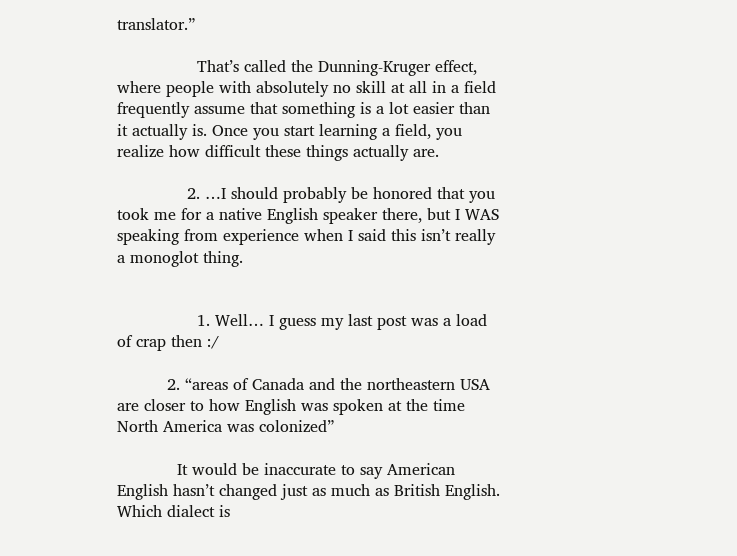translator.”

                That’s called the Dunning-Kruger effect, where people with absolutely no skill at all in a field frequently assume that something is a lot easier than it actually is. Once you start learning a field, you realize how difficult these things actually are.

              2. …I should probably be honored that you took me for a native English speaker there, but I WAS speaking from experience when I said this isn’t really a monoglot thing.


                1. Well… I guess my last post was a load of crap then :/

          2. “areas of Canada and the northeastern USA are closer to how English was spoken at the time North America was colonized”

            It would be inaccurate to say American English hasn’t changed just as much as British English. Which dialect is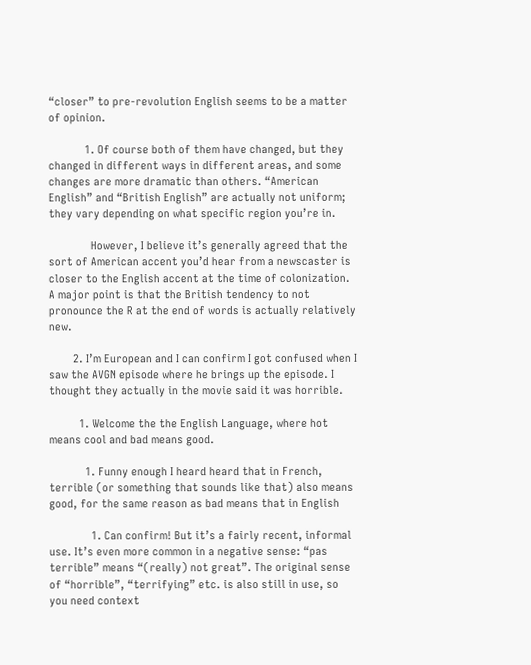“closer” to pre-revolution English seems to be a matter of opinion.

            1. Of course both of them have changed, but they changed in different ways in different areas, and some changes are more dramatic than others. “American English” and “British English” are actually not uniform; they vary depending on what specific region you’re in.

              However, I believe it’s generally agreed that the sort of American accent you’d hear from a newscaster is closer to the English accent at the time of colonization. A major point is that the British tendency to not pronounce the R at the end of words is actually relatively new.

        2. I’m European and I can confirm I got confused when I saw the AVGN episode where he brings up the episode. I thought they actually in the movie said it was horrible.

          1. Welcome the the English Language, where hot means cool and bad means good.

            1. Funny enough I heard heard that in French, terrible (or something that sounds like that) also means good, for the same reason as bad means that in English

              1. Can confirm! But it’s a fairly recent, informal use. It’s even more common in a negative sense: “pas terrible” means “(really) not great”. The original sense of “horrible”, “terrifying” etc. is also still in use, so you need context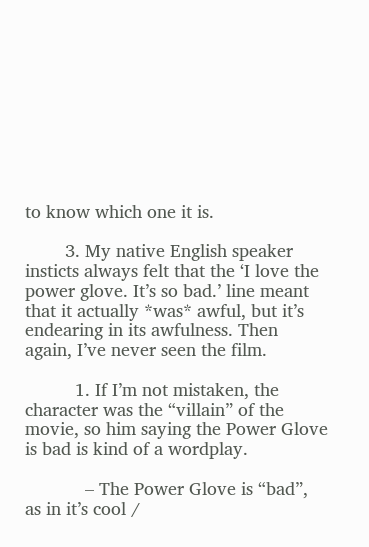to know which one it is.

        3. My native English speaker insticts always felt that the ‘I love the power glove. It’s so bad.’ line meant that it actually *was* awful, but it’s endearing in its awfulness. Then again, I’ve never seen the film.

          1. If I’m not mistaken, the character was the “villain” of the movie, so him saying the Power Glove is bad is kind of a wordplay.

            – The Power Glove is “bad”, as in it’s cool /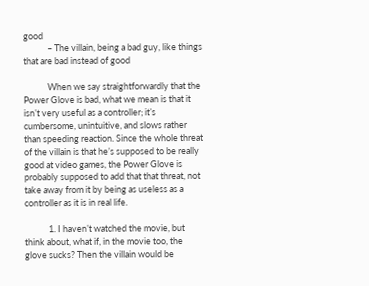good
            – The villain, being a bad guy, like things that are bad instead of good

            When we say straightforwardly that the Power Glove is bad, what we mean is that it isn’t very useful as a controller; it’s cumbersome, unintuitive, and slows rather than speeding reaction. Since the whole threat of the villain is that he’s supposed to be really good at video games, the Power Glove is probably supposed to add that that threat, not take away from it by being as useless as a controller as it is in real life.

            1. I haven’t watched the movie, but think about, what if, in the movie too, the glove sucks? Then the villain would be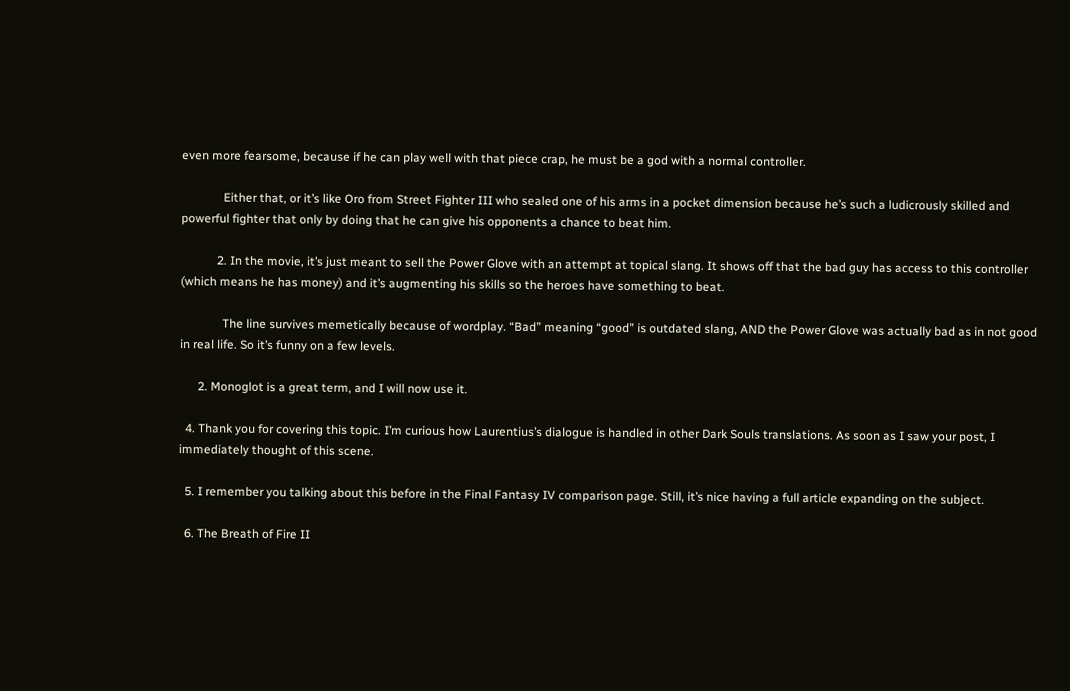even more fearsome, because if he can play well with that piece crap, he must be a god with a normal controller.

              Either that, or it’s like Oro from Street Fighter III who sealed one of his arms in a pocket dimension because he’s such a ludicrously skilled and powerful fighter that only by doing that he can give his opponents a chance to beat him.

            2. In the movie, it’s just meant to sell the Power Glove with an attempt at topical slang. It shows off that the bad guy has access to this controller (which means he has money) and it’s augmenting his skills so the heroes have something to beat.

              The line survives memetically because of wordplay. “Bad” meaning “good” is outdated slang, AND the Power Glove was actually bad as in not good in real life. So it’s funny on a few levels.

      2. Monoglot is a great term, and I will now use it.

  4. Thank you for covering this topic. I’m curious how Laurentius’s dialogue is handled in other Dark Souls translations. As soon as I saw your post, I immediately thought of this scene.

  5. I remember you talking about this before in the Final Fantasy IV comparison page. Still, it’s nice having a full article expanding on the subject.

  6. The Breath of Fire II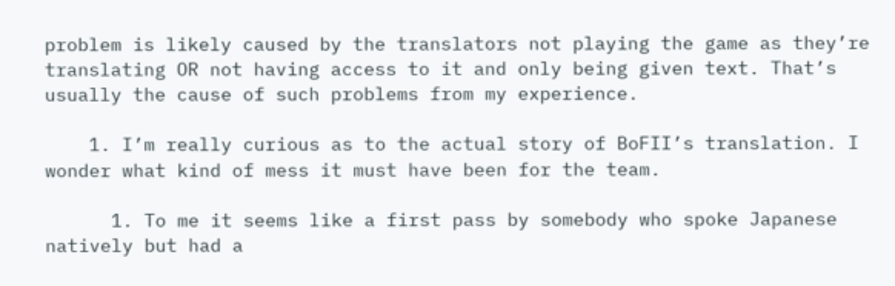problem is likely caused by the translators not playing the game as they’re translating OR not having access to it and only being given text. That’s usually the cause of such problems from my experience.

    1. I’m really curious as to the actual story of BoFII’s translation. I wonder what kind of mess it must have been for the team.

      1. To me it seems like a first pass by somebody who spoke Japanese natively but had a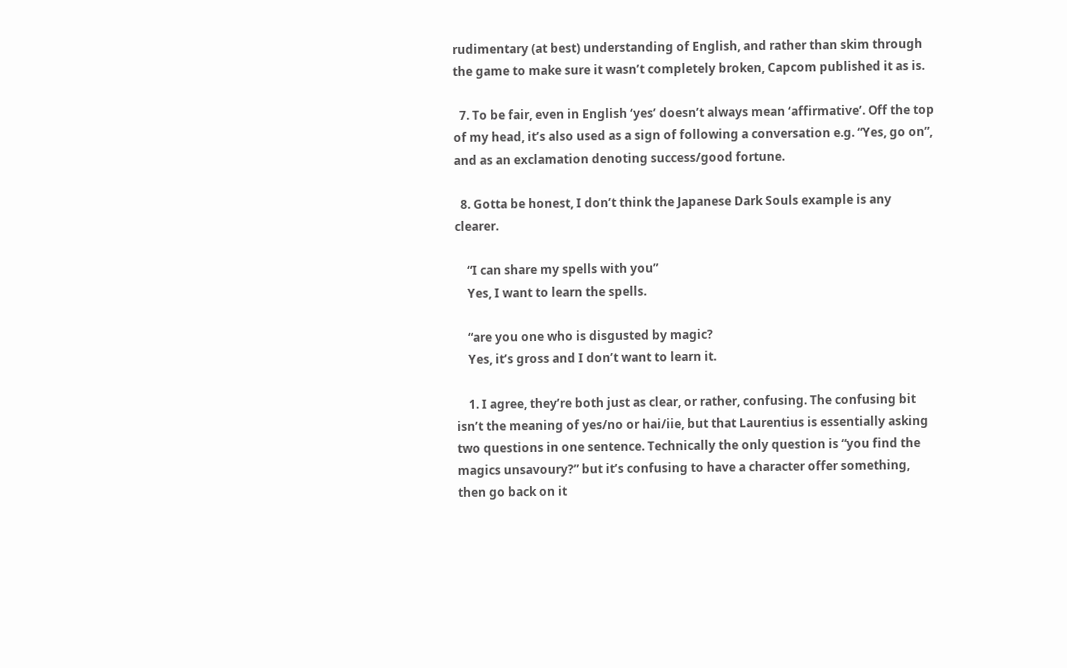rudimentary (at best) understanding of English, and rather than skim through the game to make sure it wasn’t completely broken, Capcom published it as is.

  7. To be fair, even in English ‘yes’ doesn’t always mean ‘affirmative’. Off the top of my head, it’s also used as a sign of following a conversation e.g. “Yes, go on”, and as an exclamation denoting success/good fortune.

  8. Gotta be honest, I don’t think the Japanese Dark Souls example is any clearer.

    “I can share my spells with you”
    Yes, I want to learn the spells.

    “are you one who is disgusted by magic?
    Yes, it’s gross and I don’t want to learn it.

    1. I agree, they’re both just as clear, or rather, confusing. The confusing bit isn’t the meaning of yes/no or hai/iie, but that Laurentius is essentially asking two questions in one sentence. Technically the only question is “you find the magics unsavoury?” but it’s confusing to have a character offer something, then go back on it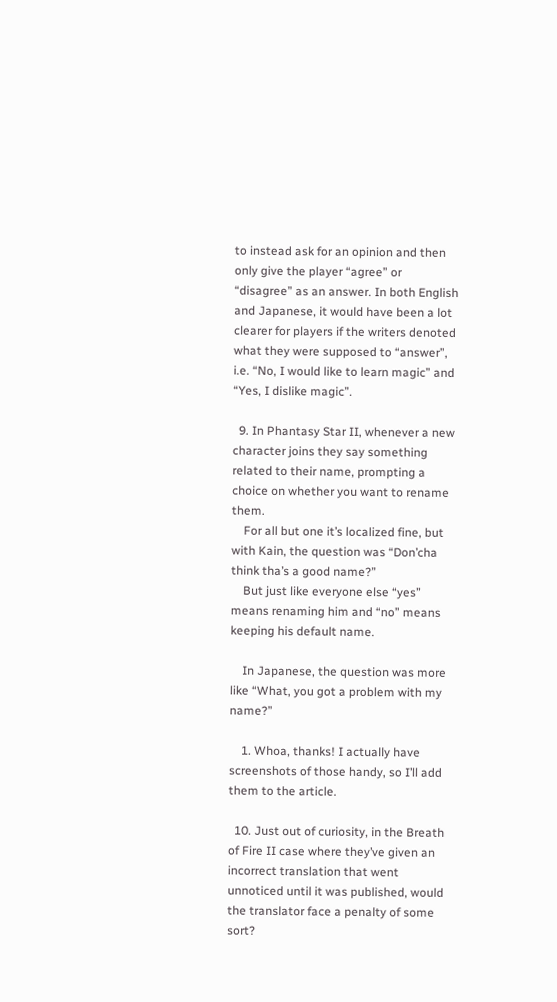to instead ask for an opinion and then only give the player “agree” or “disagree” as an answer. In both English and Japanese, it would have been a lot clearer for players if the writers denoted what they were supposed to “answer”, i.e. “No, I would like to learn magic” and “Yes, I dislike magic”.

  9. In Phantasy Star II, whenever a new character joins they say something related to their name, prompting a choice on whether you want to rename them.
    For all but one it’s localized fine, but with Kain, the question was “Don’cha think tha’s a good name?”
    But just like everyone else “yes” means renaming him and “no” means keeping his default name.

    In Japanese, the question was more like “What, you got a problem with my name?”

    1. Whoa, thanks! I actually have screenshots of those handy, so I’ll add them to the article.

  10. Just out of curiosity, in the Breath of Fire II case where they’ve given an incorrect translation that went unnoticed until it was published, would the translator face a penalty of some sort?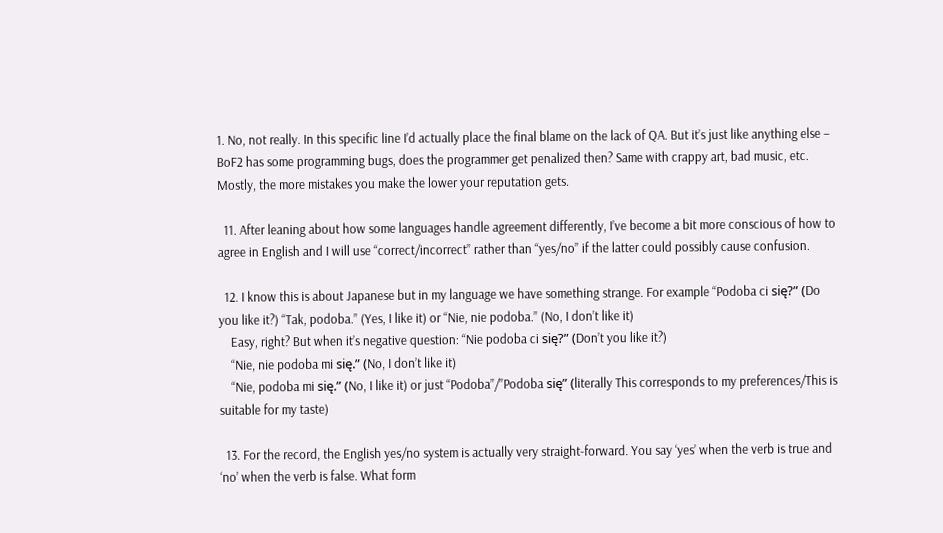1. No, not really. In this specific line I’d actually place the final blame on the lack of QA. But it’s just like anything else – BoF2 has some programming bugs, does the programmer get penalized then? Same with crappy art, bad music, etc. Mostly, the more mistakes you make the lower your reputation gets.

  11. After leaning about how some languages handle agreement differently, I’ve become a bit more conscious of how to agree in English and I will use “correct/incorrect” rather than “yes/no” if the latter could possibly cause confusion.

  12. I know this is about Japanese but in my language we have something strange. For example “Podoba ci się?” (Do you like it?) “Tak, podoba.” (Yes, I like it) or “Nie, nie podoba.” (No, I don’t like it)
    Easy, right? But when it’s negative question: “Nie podoba ci się?” (Don’t you like it?)
    “Nie, nie podoba mi się.” (No, I don’t like it)
    “Nie, podoba mi się.” (No, I like it) or just “Podoba”/”Podoba się” (literally This corresponds to my preferences/This is suitable for my taste)

  13. For the record, the English yes/no system is actually very straight-forward. You say ‘yes’ when the verb is true and ‘no’ when the verb is false. What form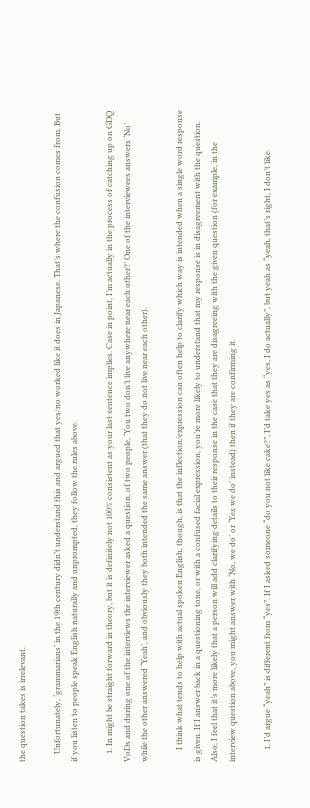the question takes is irrelevant.

    Unfortunately, ‘grammarians’ in the 19th century didn’t understand this and argued that yes/no worked like it does in Japanese. That’s where the confusion comes from. But if you listen to people speak English naturally and unprompted, they follow the rules above.

    1. In might be straight forward in theory, but it is definitely not 100% consistent as your last sentence implies. Case in point, I’m actually in the process of catching up on GDQ VoDs and during one of the interviews the interviewer asked a question, of two people, ‘You two don’t live anywhere near each other?’ One of the interviewees answers ‘No’ while the other answered ‘Yeah’, and obviously they both intended the same answer (that they do not live near each other).

      I think what tends to help with actual spoken English, though, is that the inflection/expression can often help to clarify which way is intended when a single word response is given. If I answer back in a questioning tone, or with a confused facial expression, you’re more likely to understand that my response is in disagreement with the question. Also, I feel that it’s more likely that a person will add clarifying details to their response in the case that they are disagreeing with the given question (for example, in the interview question above, you might answer with ‘No, we do’ or ‘Yes we do’ instead) then if they are confirming it.

      1. I’d argue “yeah” is different from “yes”. If I asked someone “do you not like cake?”, I’d take yes as “yes, I do actually”, but yeah as “yeah, that’s right, I don’t like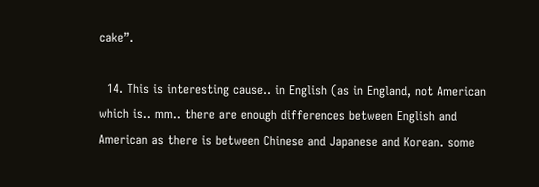cake”.

  14. This is interesting cause.. in English (as in England, not American which is.. mm.. there are enough differences between English and American as there is between Chinese and Japanese and Korean. some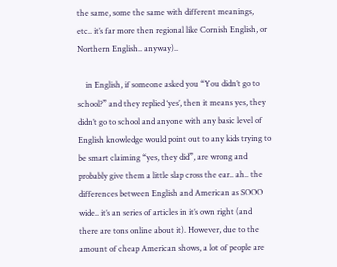the same, some the same with different meanings, etc.. it’s far more then regional like Cornish English, or Northern English.. anyway)..

    in English, if someone asked you “You didn’t go to school?” and they replied ‘yes’, then it means yes, they didn’t go to school and anyone with any basic level of English knowledge would point out to any kids trying to be smart claiming “yes, they did”, are wrong and probably give them a little slap cross the ear.. ah.. the differences between English and American as SOOO wide.. it’s an series of articles in it’s own right (and there are tons online about it). However, due to the amount of cheap American shows, a lot of people are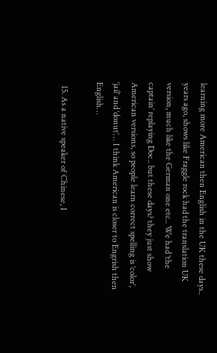learning more American then English in the UK these days.. years ago, shows like Fraggle rock had the translation UK version, much like the German one etc.. We had ‘the captain’ replaying Doc.. but these days? they just show American versions, so people learn correct spelling is ‘color’, ‘jail’ and ‘donut’… I think American is closer to Engrish then English…

  15. As a native speaker of Chinese, I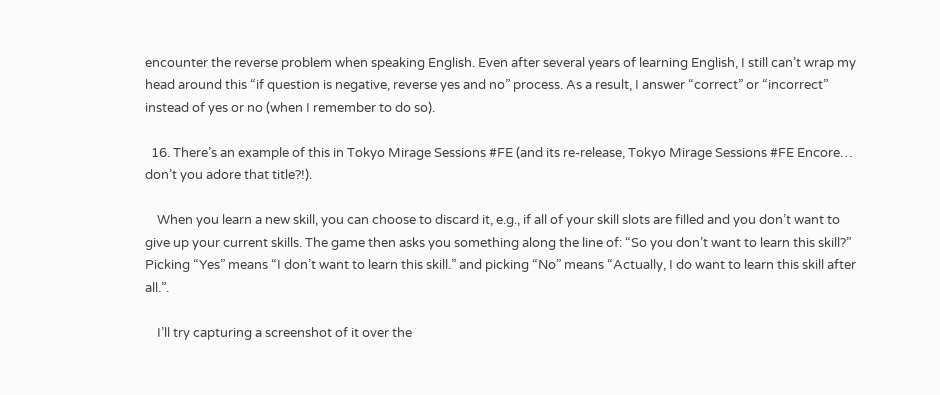encounter the reverse problem when speaking English. Even after several years of learning English, I still can’t wrap my head around this “if question is negative, reverse yes and no” process. As a result, I answer “correct” or “incorrect” instead of yes or no (when I remember to do so).

  16. There’s an example of this in Tokyo Mirage Sessions #FE (and its re-release, Tokyo Mirage Sessions #FE Encore… don’t you adore that title?!).

    When you learn a new skill, you can choose to discard it, e.g., if all of your skill slots are filled and you don’t want to give up your current skills. The game then asks you something along the line of: “So you don’t want to learn this skill?” Picking “Yes” means “I don’t want to learn this skill.” and picking “No” means “Actually, I do want to learn this skill after all.”.

    I’ll try capturing a screenshot of it over the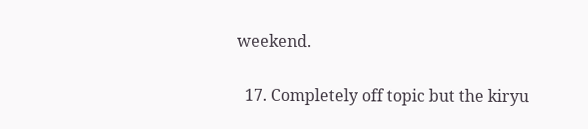weekend.

  17. Completely off topic but the kiryu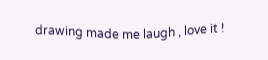drawing made me laugh , love it !